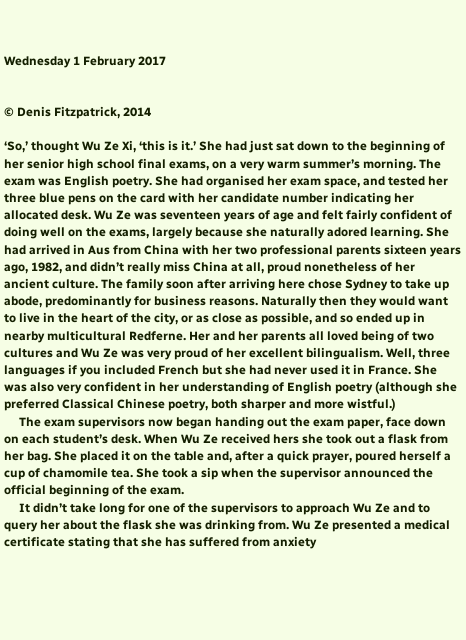Wednesday 1 February 2017


© Denis Fitzpatrick, 2014

‘So,’ thought Wu Ze Xi, ‘this is it.’ She had just sat down to the beginning of her senior high school final exams, on a very warm summer’s morning. The exam was English poetry. She had organised her exam space, and tested her three blue pens on the card with her candidate number indicating her allocated desk. Wu Ze was seventeen years of age and felt fairly confident of doing well on the exams, largely because she naturally adored learning. She had arrived in Aus from China with her two professional parents sixteen years ago, 1982, and didn’t really miss China at all, proud nonetheless of her ancient culture. The family soon after arriving here chose Sydney to take up abode, predominantly for business reasons. Naturally then they would want to live in the heart of the city, or as close as possible, and so ended up in nearby multicultural Redferne. Her and her parents all loved being of two cultures and Wu Ze was very proud of her excellent bilingualism. Well, three languages if you included French but she had never used it in France. She was also very confident in her understanding of English poetry (although she preferred Classical Chinese poetry, both sharper and more wistful.)
     The exam supervisors now began handing out the exam paper, face down on each student’s desk. When Wu Ze received hers she took out a flask from her bag. She placed it on the table and, after a quick prayer, poured herself a cup of chamomile tea. She took a sip when the supervisor announced the official beginning of the exam.
     It didn’t take long for one of the supervisors to approach Wu Ze and to query her about the flask she was drinking from. Wu Ze presented a medical certificate stating that she has suffered from anxiety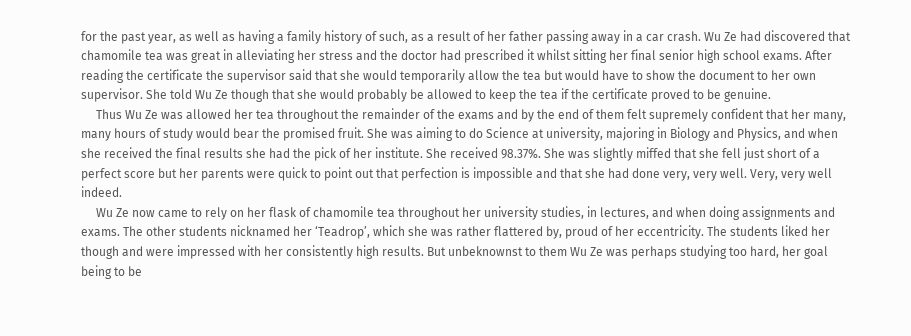for the past year, as well as having a family history of such, as a result of her father passing away in a car crash. Wu Ze had discovered that chamomile tea was great in alleviating her stress and the doctor had prescribed it whilst sitting her final senior high school exams. After reading the certificate the supervisor said that she would temporarily allow the tea but would have to show the document to her own supervisor. She told Wu Ze though that she would probably be allowed to keep the tea if the certificate proved to be genuine.
     Thus Wu Ze was allowed her tea throughout the remainder of the exams and by the end of them felt supremely confident that her many, many hours of study would bear the promised fruit. She was aiming to do Science at university, majoring in Biology and Physics, and when she received the final results she had the pick of her institute. She received 98.37%. She was slightly miffed that she fell just short of a perfect score but her parents were quick to point out that perfection is impossible and that she had done very, very well. Very, very well indeed.
     Wu Ze now came to rely on her flask of chamomile tea throughout her university studies, in lectures, and when doing assignments and exams. The other students nicknamed her ‘Teadrop’, which she was rather flattered by, proud of her eccentricity. The students liked her though and were impressed with her consistently high results. But unbeknownst to them Wu Ze was perhaps studying too hard, her goal being to be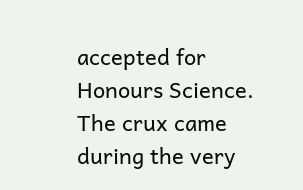accepted for Honours Science. The crux came during the very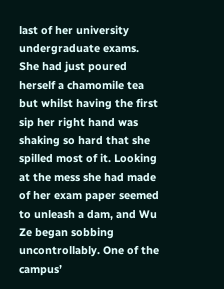last of her university undergraduate exams. She had just poured herself a chamomile tea but whilst having the first sip her right hand was shaking so hard that she spilled most of it. Looking at the mess she had made of her exam paper seemed to unleash a dam, and Wu Ze began sobbing uncontrollably. One of the campus’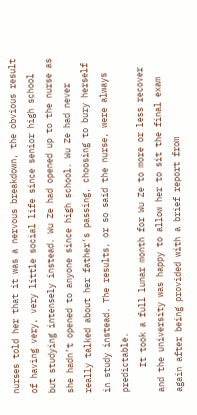nurses told her that it was a nervous breakdown, the obvious result of having very, very little social life since senior high school but studying intensely instead. Wu Ze had opened up to the nurse as she hadn’t opened to anyone since high school. Wu Ze had never really talked about her father’s passing, choosing to bury herself in study instead. The results, or so said the nurse, were always predictable.
     It took a full lunar month for Wu Ze to more or less recover and the university was happy to allow her to sit the final exam again after being provided with a brief report from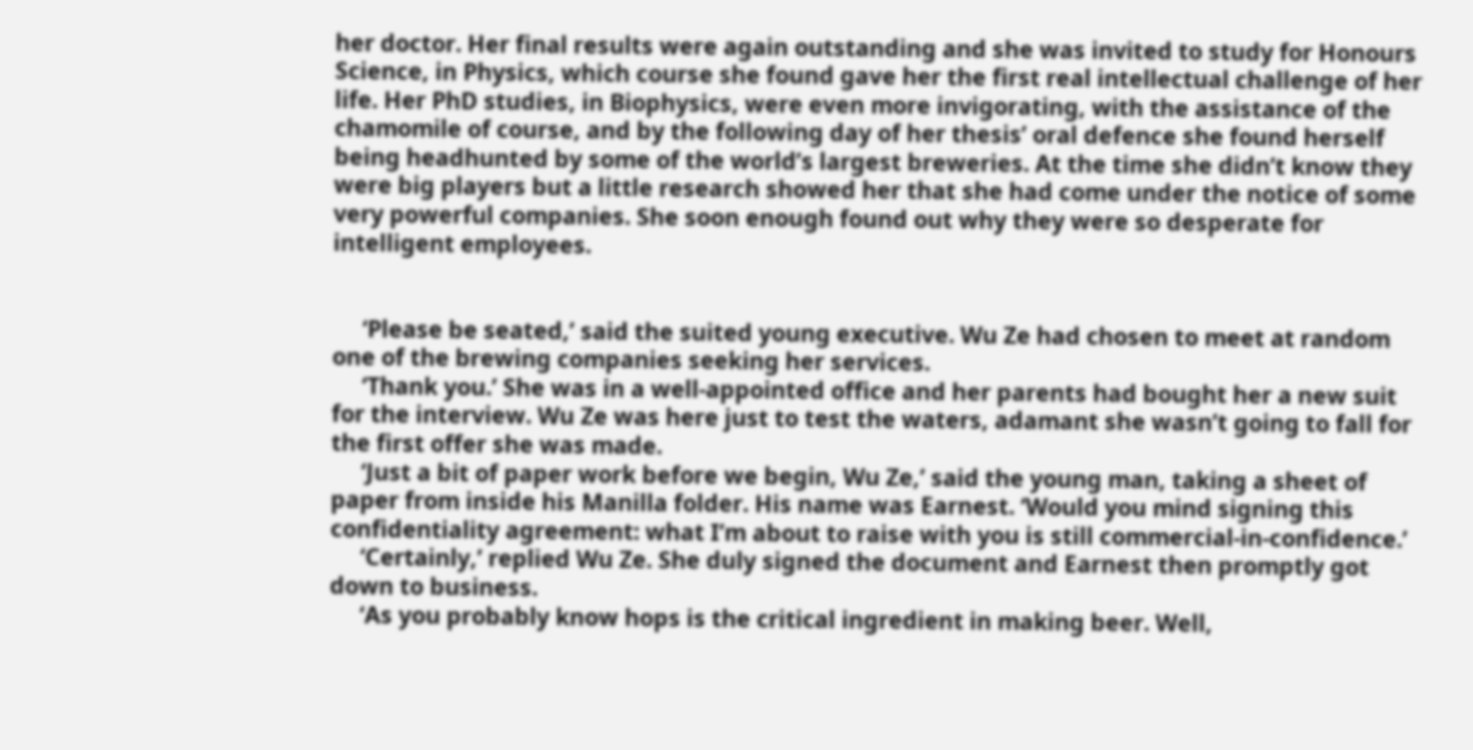her doctor. Her final results were again outstanding and she was invited to study for Honours Science, in Physics, which course she found gave her the first real intellectual challenge of her life. Her PhD studies, in Biophysics, were even more invigorating, with the assistance of the chamomile of course, and by the following day of her thesis’ oral defence she found herself being headhunted by some of the world’s largest breweries. At the time she didn’t know they were big players but a little research showed her that she had come under the notice of some very powerful companies. She soon enough found out why they were so desperate for intelligent employees.


     ‘Please be seated,’ said the suited young executive. Wu Ze had chosen to meet at random one of the brewing companies seeking her services.
     ‘Thank you.’ She was in a well-appointed office and her parents had bought her a new suit for the interview. Wu Ze was here just to test the waters, adamant she wasn’t going to fall for the first offer she was made.
     ‘Just a bit of paper work before we begin, Wu Ze,’ said the young man, taking a sheet of paper from inside his Manilla folder. His name was Earnest. ‘Would you mind signing this confidentiality agreement: what I’m about to raise with you is still commercial-in-confidence.’
     ‘Certainly,’ replied Wu Ze. She duly signed the document and Earnest then promptly got down to business.
     ‘As you probably know hops is the critical ingredient in making beer. Well,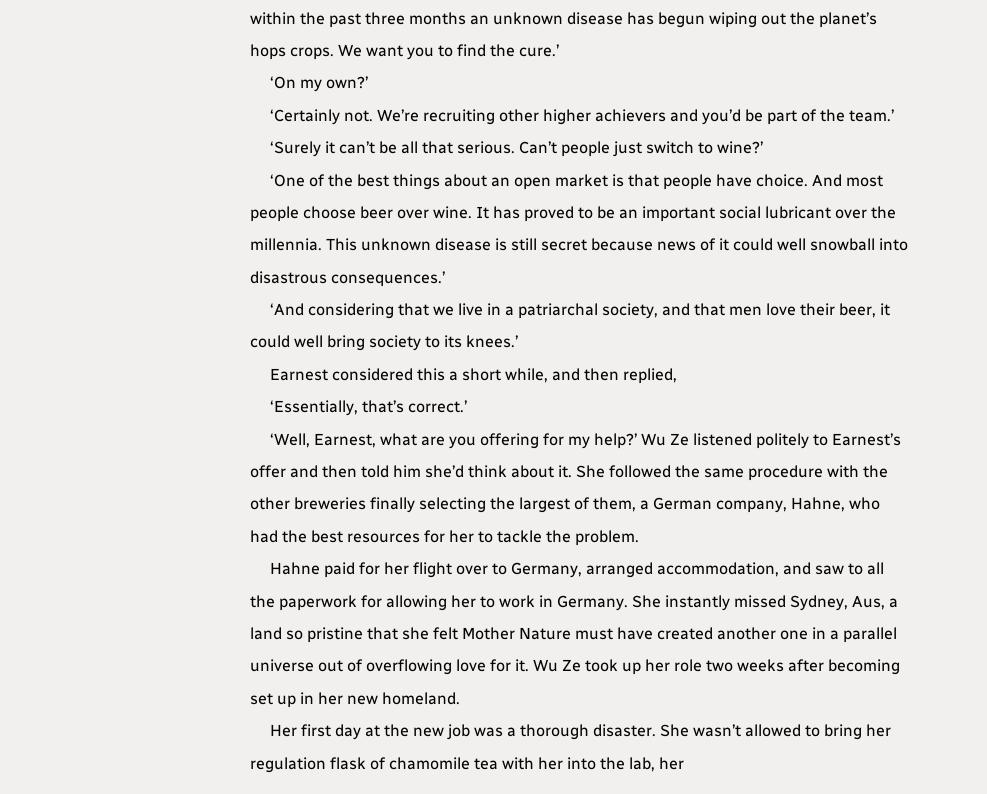within the past three months an unknown disease has begun wiping out the planet’s hops crops. We want you to find the cure.’
     ‘On my own?’
     ‘Certainly not. We’re recruiting other higher achievers and you’d be part of the team.’
     ‘Surely it can’t be all that serious. Can’t people just switch to wine?’
     ‘One of the best things about an open market is that people have choice. And most people choose beer over wine. It has proved to be an important social lubricant over the millennia. This unknown disease is still secret because news of it could well snowball into disastrous consequences.’
     ‘And considering that we live in a patriarchal society, and that men love their beer, it could well bring society to its knees.’
     Earnest considered this a short while, and then replied,
     ‘Essentially, that’s correct.’
     ‘Well, Earnest, what are you offering for my help?’ Wu Ze listened politely to Earnest’s offer and then told him she’d think about it. She followed the same procedure with the other breweries finally selecting the largest of them, a German company, Hahne, who had the best resources for her to tackle the problem.
     Hahne paid for her flight over to Germany, arranged accommodation, and saw to all the paperwork for allowing her to work in Germany. She instantly missed Sydney, Aus, a land so pristine that she felt Mother Nature must have created another one in a parallel universe out of overflowing love for it. Wu Ze took up her role two weeks after becoming set up in her new homeland.
     Her first day at the new job was a thorough disaster. She wasn’t allowed to bring her regulation flask of chamomile tea with her into the lab, her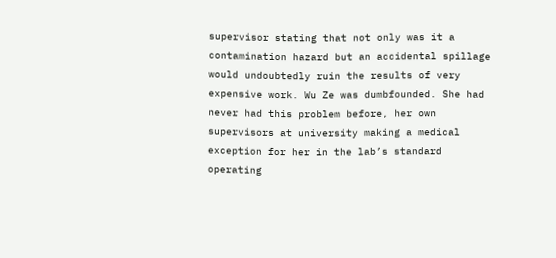supervisor stating that not only was it a contamination hazard but an accidental spillage would undoubtedly ruin the results of very expensive work. Wu Ze was dumbfounded. She had never had this problem before, her own supervisors at university making a medical exception for her in the lab’s standard operating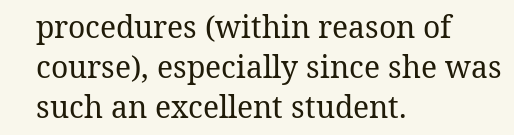procedures (within reason of course), especially since she was such an excellent student.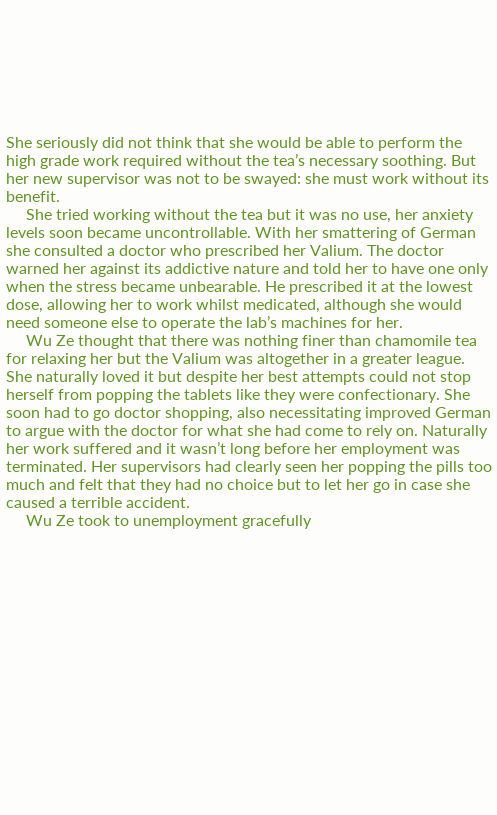She seriously did not think that she would be able to perform the high grade work required without the tea’s necessary soothing. But her new supervisor was not to be swayed: she must work without its benefit.
     She tried working without the tea but it was no use, her anxiety levels soon became uncontrollable. With her smattering of German she consulted a doctor who prescribed her Valium. The doctor warned her against its addictive nature and told her to have one only when the stress became unbearable. He prescribed it at the lowest dose, allowing her to work whilst medicated, although she would need someone else to operate the lab’s machines for her.
     Wu Ze thought that there was nothing finer than chamomile tea for relaxing her but the Valium was altogether in a greater league. She naturally loved it but despite her best attempts could not stop herself from popping the tablets like they were confectionary. She soon had to go doctor shopping, also necessitating improved German to argue with the doctor for what she had come to rely on. Naturally her work suffered and it wasn’t long before her employment was terminated. Her supervisors had clearly seen her popping the pills too much and felt that they had no choice but to let her go in case she caused a terrible accident.
     Wu Ze took to unemployment gracefully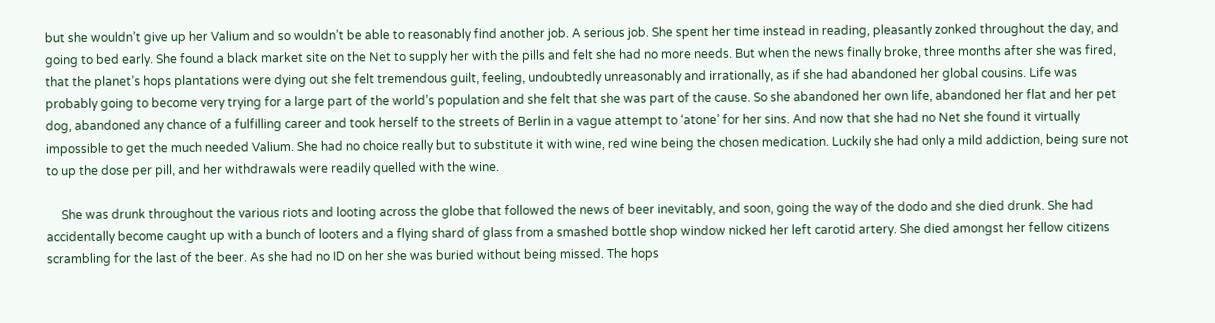but she wouldn’t give up her Valium and so wouldn’t be able to reasonably find another job. A serious job. She spent her time instead in reading, pleasantly zonked throughout the day, and going to bed early. She found a black market site on the Net to supply her with the pills and felt she had no more needs. But when the news finally broke, three months after she was fired, that the planet’s hops plantations were dying out she felt tremendous guilt, feeling, undoubtedly unreasonably and irrationally, as if she had abandoned her global cousins. Life was probably going to become very trying for a large part of the world’s population and she felt that she was part of the cause. So she abandoned her own life, abandoned her flat and her pet dog, abandoned any chance of a fulfilling career and took herself to the streets of Berlin in a vague attempt to ‘atone’ for her sins. And now that she had no Net she found it virtually impossible to get the much needed Valium. She had no choice really but to substitute it with wine, red wine being the chosen medication. Luckily she had only a mild addiction, being sure not to up the dose per pill, and her withdrawals were readily quelled with the wine.

     She was drunk throughout the various riots and looting across the globe that followed the news of beer inevitably, and soon, going the way of the dodo and she died drunk. She had accidentally become caught up with a bunch of looters and a flying shard of glass from a smashed bottle shop window nicked her left carotid artery. She died amongst her fellow citizens scrambling for the last of the beer. As she had no ID on her she was buried without being missed. The hops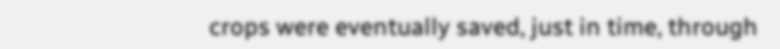crops were eventually saved, just in time, through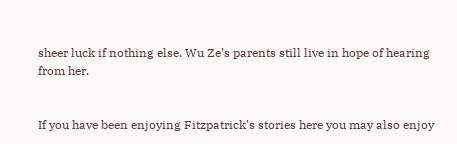sheer luck if nothing else. Wu Ze’s parents still live in hope of hearing from her.


If you have been enjoying Fitzpatrick's stories here you may also enjoy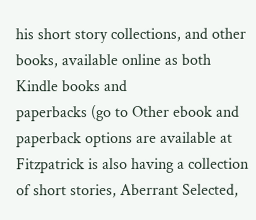his short story collections, and other books, available online as both Kindle books and
paperbacks (go to Other ebook and paperback options are available at Fitzpatrick is also having a collection of short stories, Aberrant Selected,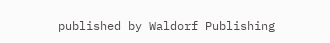published by Waldorf Publishing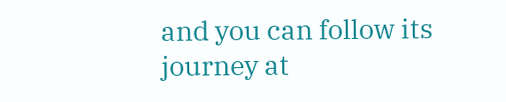and you can follow its journey at